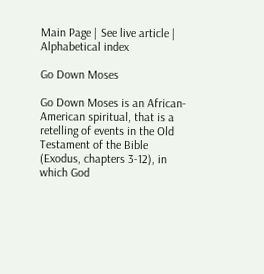Main Page | See live article | Alphabetical index

Go Down Moses

Go Down Moses is an African-American spiritual, that is a retelling of events in the Old Testament of the Bible (Exodus, chapters 3-12), in which God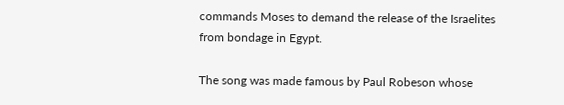commands Moses to demand the release of the Israelites from bondage in Egypt.

The song was made famous by Paul Robeson whose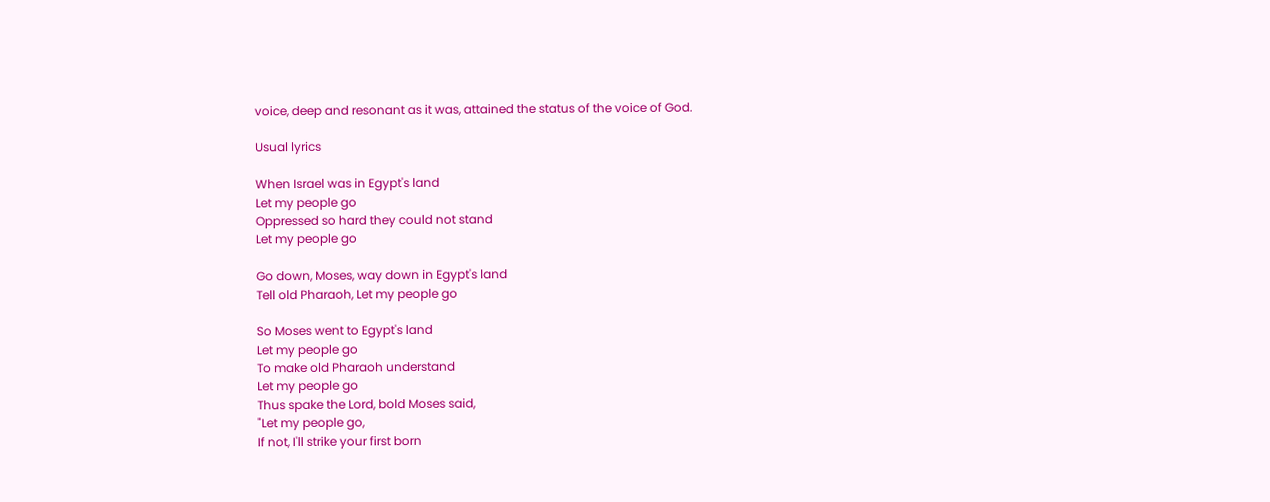voice, deep and resonant as it was, attained the status of the voice of God.

Usual lyrics

When Israel was in Egypt's land
Let my people go
Oppressed so hard they could not stand
Let my people go

Go down, Moses, way down in Egypt's land
Tell old Pharaoh, Let my people go

So Moses went to Egypt's land
Let my people go
To make old Pharaoh understand
Let my people go
Thus spake the Lord, bold Moses said,
"Let my people go,
If not, I'll strike your first born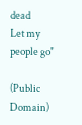dead
Let my people go"

(Public Domain)